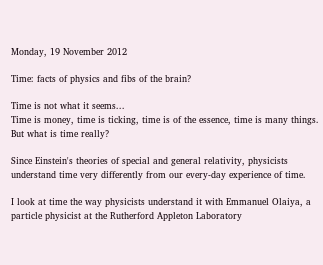Monday, 19 November 2012

Time: facts of physics and fibs of the brain?

Time is not what it seems...
Time is money, time is ticking, time is of the essence, time is many things. But what is time really?

Since Einstein's theories of special and general relativity, physicists understand time very differently from our every-day experience of time.

I look at time the way physicists understand it with Emmanuel Olaiya, a particle physicist at the Rutherford Appleton Laboratory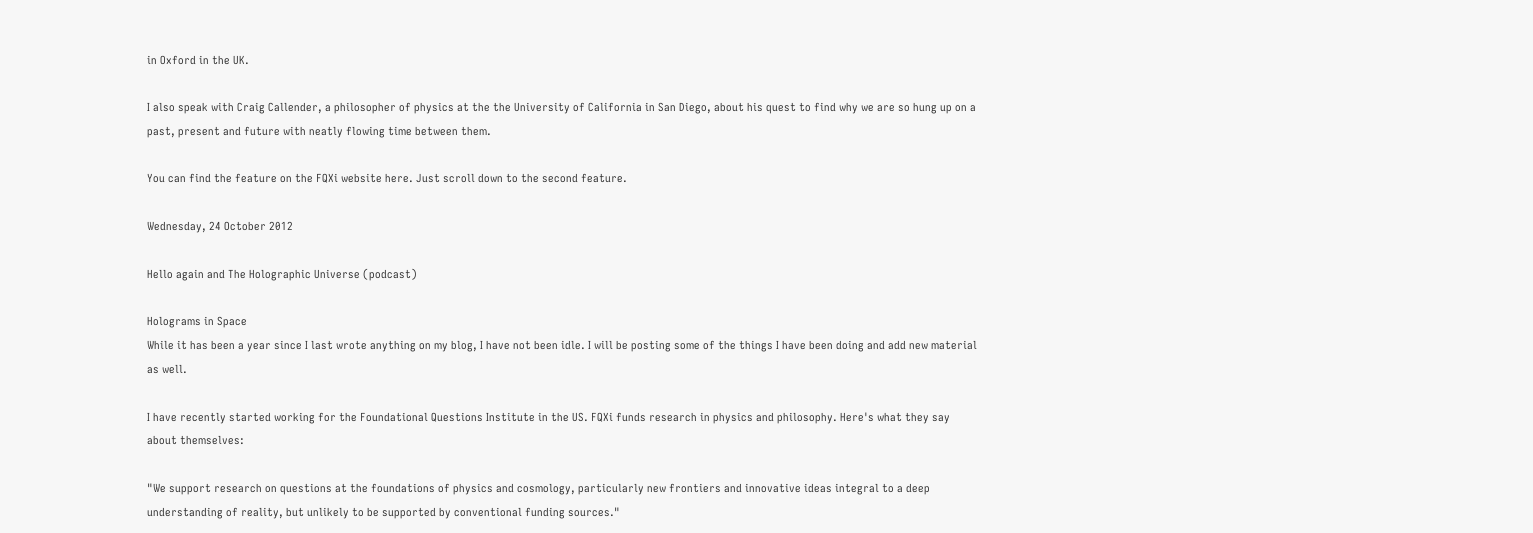in Oxford in the UK.

I also speak with Craig Callender, a philosopher of physics at the the University of California in San Diego, about his quest to find why we are so hung up on a past, present and future with neatly flowing time between them.

You can find the feature on the FQXi website here. Just scroll down to the second feature.

Wednesday, 24 October 2012

Hello again and The Holographic Universe (podcast)

Holograms in Space
While it has been a year since I last wrote anything on my blog, I have not been idle. I will be posting some of the things I have been doing and add new material as well.

I have recently started working for the Foundational Questions Institute in the US. FQXi funds research in physics and philosophy. Here's what they say about themselves:

"We support research on questions at the foundations of physics and cosmology, particularly new frontiers and innovative ideas integral to a deep understanding of reality, but unlikely to be supported by conventional funding sources."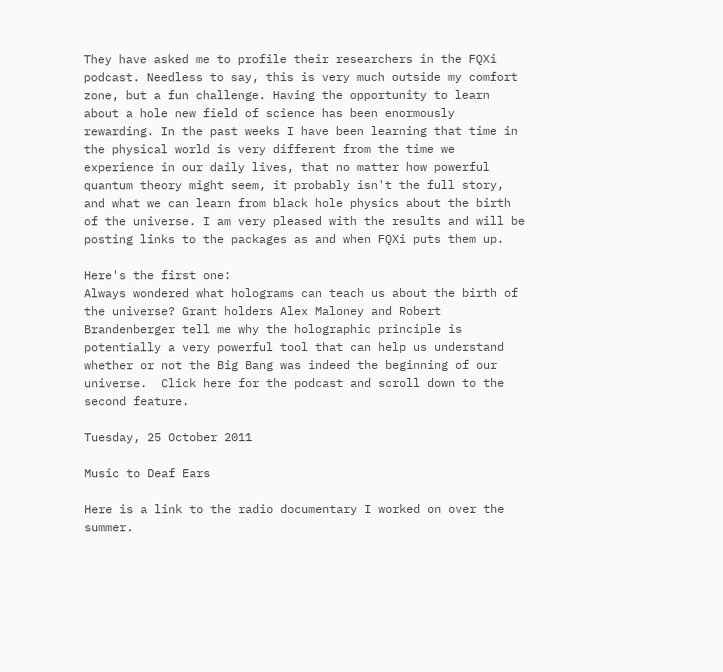They have asked me to profile their researchers in the FQXi podcast. Needless to say, this is very much outside my comfort zone, but a fun challenge. Having the opportunity to learn about a hole new field of science has been enormously rewarding. In the past weeks I have been learning that time in the physical world is very different from the time we experience in our daily lives, that no matter how powerful quantum theory might seem, it probably isn't the full story, and what we can learn from black hole physics about the birth of the universe. I am very pleased with the results and will be posting links to the packages as and when FQXi puts them up.

Here's the first one:
Always wondered what holograms can teach us about the birth of the universe? Grant holders Alex Maloney and Robert Brandenberger tell me why the holographic principle is potentially a very powerful tool that can help us understand whether or not the Big Bang was indeed the beginning of our universe.  Click here for the podcast and scroll down to the second feature.

Tuesday, 25 October 2011

Music to Deaf Ears

Here is a link to the radio documentary I worked on over the summer.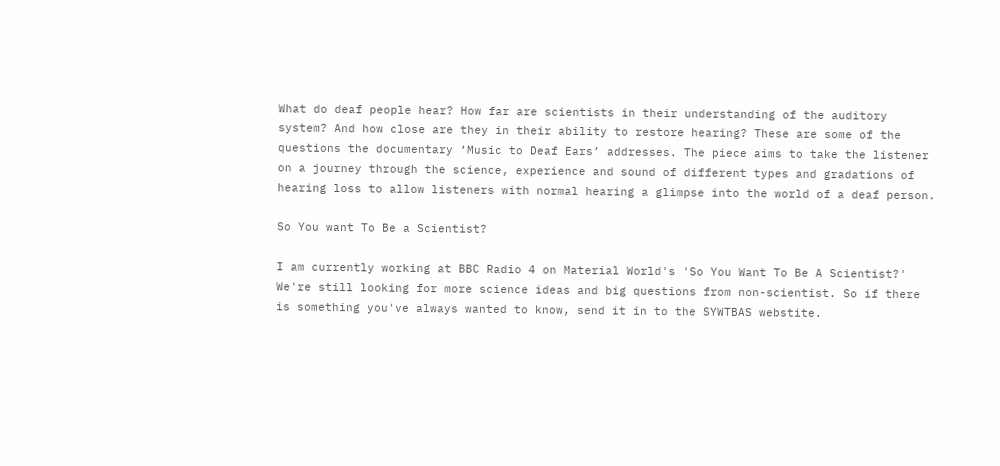What do deaf people hear? How far are scientists in their understanding of the auditory system? And how close are they in their ability to restore hearing? These are some of the questions the documentary ‘Music to Deaf Ears’ addresses. The piece aims to take the listener on a journey through the science, experience and sound of different types and gradations of hearing loss to allow listeners with normal hearing a glimpse into the world of a deaf person.

So You want To Be a Scientist?

I am currently working at BBC Radio 4 on Material World's 'So You Want To Be A Scientist?' We're still looking for more science ideas and big questions from non-scientist. So if there is something you've always wanted to know, send it in to the SYWTBAS webstite.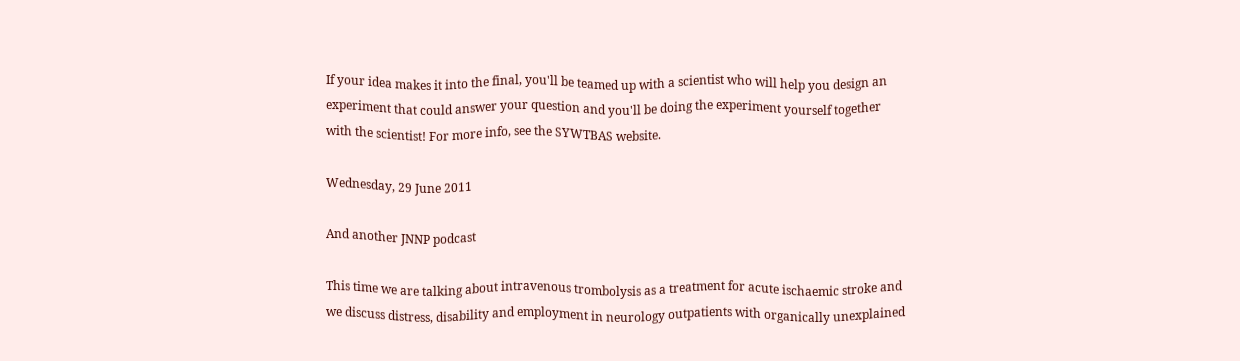If your idea makes it into the final, you'll be teamed up with a scientist who will help you design an experiment that could answer your question and you'll be doing the experiment yourself together with the scientist! For more info, see the SYWTBAS website.

Wednesday, 29 June 2011

And another JNNP podcast

This time we are talking about intravenous trombolysis as a treatment for acute ischaemic stroke and we discuss distress, disability and employment in neurology outpatients with organically unexplained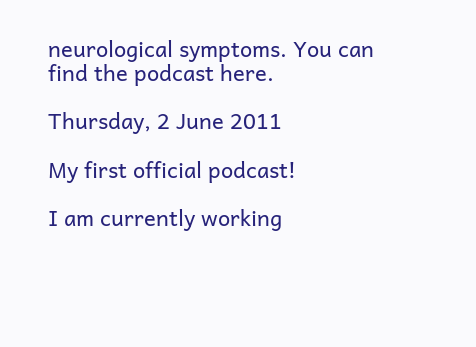neurological symptoms. You can find the podcast here.

Thursday, 2 June 2011

My first official podcast!

I am currently working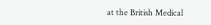at the British Medical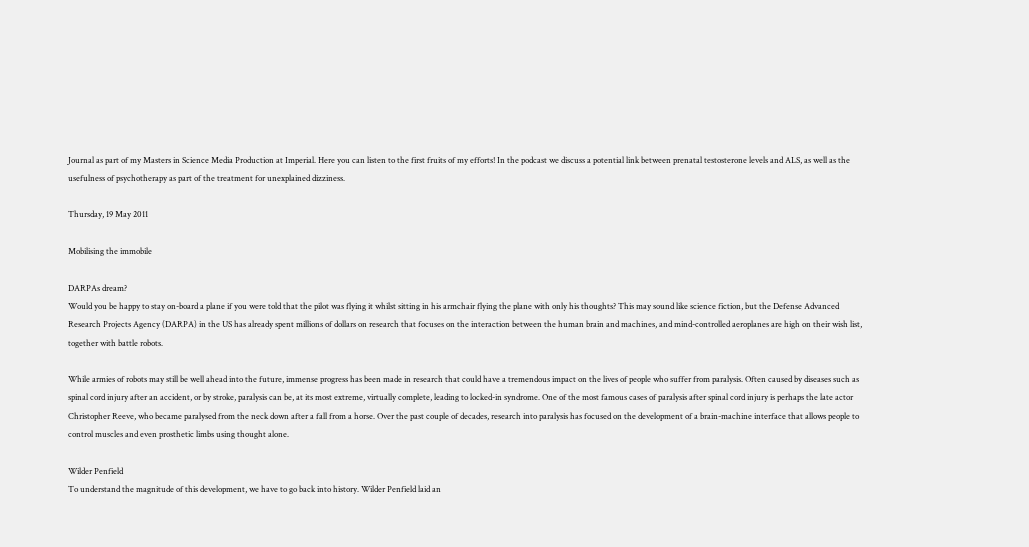Journal as part of my Masters in Science Media Production at Imperial. Here you can listen to the first fruits of my efforts! In the podcast we discuss a potential link between prenatal testosterone levels and ALS, as well as the usefulness of psychotherapy as part of the treatment for unexplained dizziness.

Thursday, 19 May 2011

Mobilising the immobile

DARPAs dream?
Would you be happy to stay on-board a plane if you were told that the pilot was flying it whilst sitting in his armchair flying the plane with only his thoughts? This may sound like science fiction, but the Defense Advanced Research Projects Agency (DARPA) in the US has already spent millions of dollars on research that focuses on the interaction between the human brain and machines, and mind-controlled aeroplanes are high on their wish list, together with battle robots.

While armies of robots may still be well ahead into the future, immense progress has been made in research that could have a tremendous impact on the lives of people who suffer from paralysis. Often caused by diseases such as spinal cord injury after an accident, or by stroke, paralysis can be, at its most extreme, virtually complete, leading to locked-in syndrome. One of the most famous cases of paralysis after spinal cord injury is perhaps the late actor Christopher Reeve, who became paralysed from the neck down after a fall from a horse. Over the past couple of decades, research into paralysis has focused on the development of a brain-machine interface that allows people to control muscles and even prosthetic limbs using thought alone.

Wilder Penfield
To understand the magnitude of this development, we have to go back into history. Wilder Penfield laid an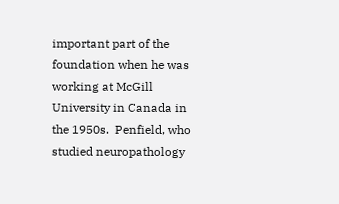important part of the foundation when he was working at McGill University in Canada in the 1950s.  Penfield, who studied neuropathology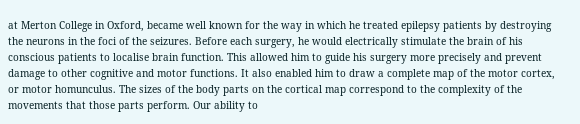at Merton College in Oxford, became well known for the way in which he treated epilepsy patients by destroying the neurons in the foci of the seizures. Before each surgery, he would electrically stimulate the brain of his conscious patients to localise brain function. This allowed him to guide his surgery more precisely and prevent damage to other cognitive and motor functions. It also enabled him to draw a complete map of the motor cortex, or motor homunculus. The sizes of the body parts on the cortical map correspond to the complexity of the movements that those parts perform. Our ability to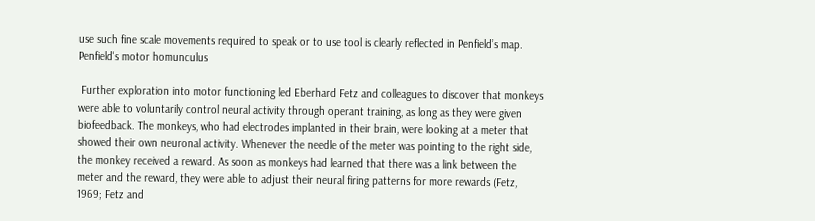use such fine scale movements required to speak or to use tool is clearly reflected in Penfield’s map.
Penfield's motor homunculus

 Further exploration into motor functioning led Eberhard Fetz and colleagues to discover that monkeys were able to voluntarily control neural activity through operant training, as long as they were given biofeedback. The monkeys, who had electrodes implanted in their brain, were looking at a meter that showed their own neuronal activity. Whenever the needle of the meter was pointing to the right side, the monkey received a reward. As soon as monkeys had learned that there was a link between the meter and the reward, they were able to adjust their neural firing patterns for more rewards (Fetz, 1969; Fetz and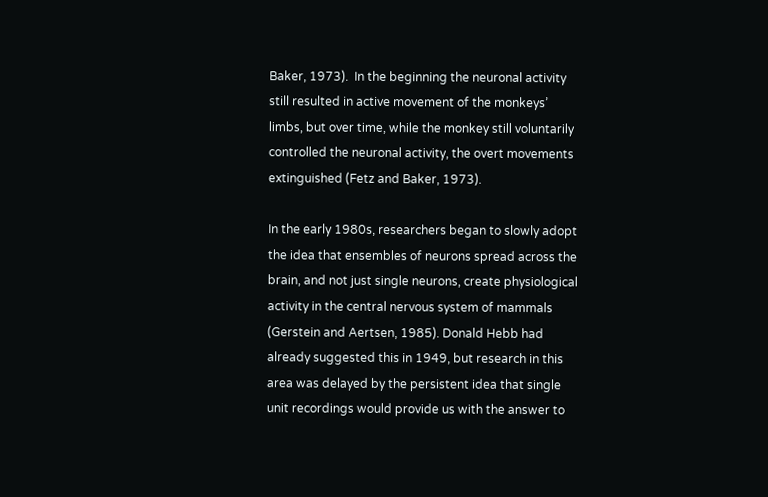Baker, 1973).  In the beginning the neuronal activity still resulted in active movement of the monkeys’ limbs, but over time, while the monkey still voluntarily controlled the neuronal activity, the overt movements extinguished (Fetz and Baker, 1973).

In the early 1980s, researchers began to slowly adopt the idea that ensembles of neurons spread across the brain, and not just single neurons, create physiological activity in the central nervous system of mammals (Gerstein and Aertsen, 1985). Donald Hebb had already suggested this in 1949, but research in this area was delayed by the persistent idea that single unit recordings would provide us with the answer to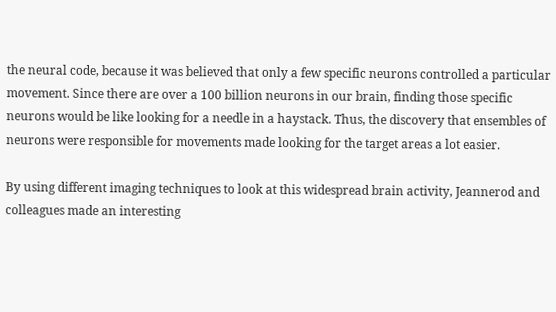the neural code, because it was believed that only a few specific neurons controlled a particular movement. Since there are over a 100 billion neurons in our brain, finding those specific neurons would be like looking for a needle in a haystack. Thus, the discovery that ensembles of neurons were responsible for movements made looking for the target areas a lot easier.

By using different imaging techniques to look at this widespread brain activity, Jeannerod and colleagues made an interesting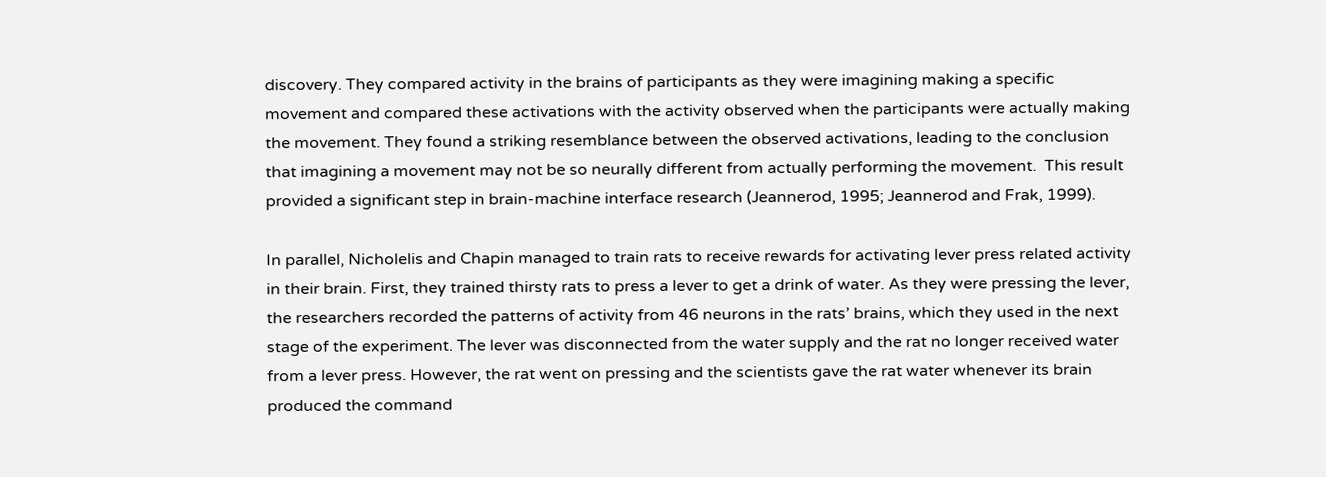discovery. They compared activity in the brains of participants as they were imagining making a specific movement and compared these activations with the activity observed when the participants were actually making the movement. They found a striking resemblance between the observed activations, leading to the conclusion that imagining a movement may not be so neurally different from actually performing the movement.  This result provided a significant step in brain-machine interface research (Jeannerod, 1995; Jeannerod and Frak, 1999).

In parallel, Nicholelis and Chapin managed to train rats to receive rewards for activating lever press related activity in their brain. First, they trained thirsty rats to press a lever to get a drink of water. As they were pressing the lever, the researchers recorded the patterns of activity from 46 neurons in the rats’ brains, which they used in the next stage of the experiment. The lever was disconnected from the water supply and the rat no longer received water from a lever press. However, the rat went on pressing and the scientists gave the rat water whenever its brain produced the command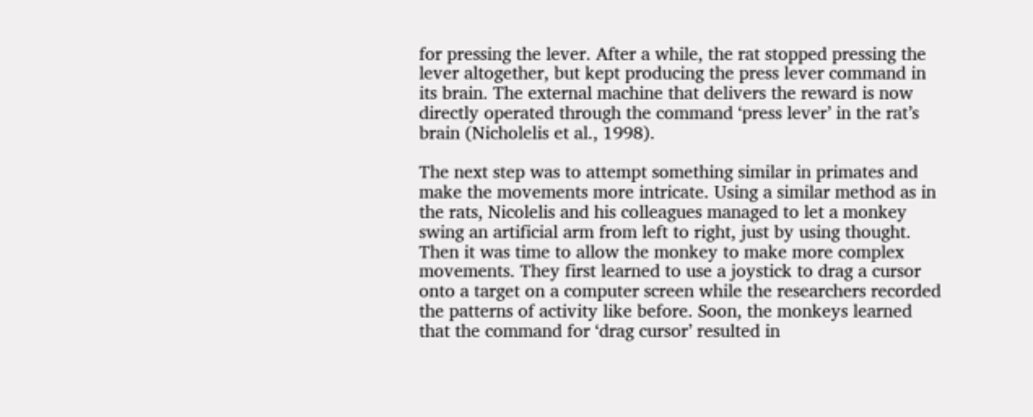for pressing the lever. After a while, the rat stopped pressing the lever altogether, but kept producing the press lever command in its brain. The external machine that delivers the reward is now directly operated through the command ‘press lever’ in the rat’s brain (Nicholelis et al., 1998).

The next step was to attempt something similar in primates and make the movements more intricate. Using a similar method as in the rats, Nicolelis and his colleagues managed to let a monkey swing an artificial arm from left to right, just by using thought. Then it was time to allow the monkey to make more complex movements. They first learned to use a joystick to drag a cursor onto a target on a computer screen while the researchers recorded the patterns of activity like before. Soon, the monkeys learned that the command for ‘drag cursor’ resulted in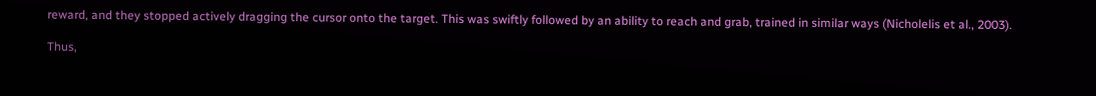reward, and they stopped actively dragging the cursor onto the target. This was swiftly followed by an ability to reach and grab, trained in similar ways (Nicholelis et al., 2003).

Thus,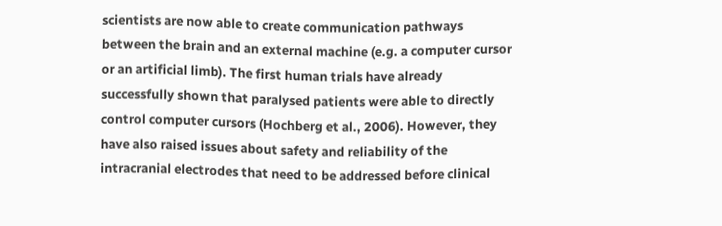scientists are now able to create communication pathways between the brain and an external machine (e.g. a computer cursor or an artificial limb). The first human trials have already successfully shown that paralysed patients were able to directly control computer cursors (Hochberg et al., 2006). However, they have also raised issues about safety and reliability of the intracranial electrodes that need to be addressed before clinical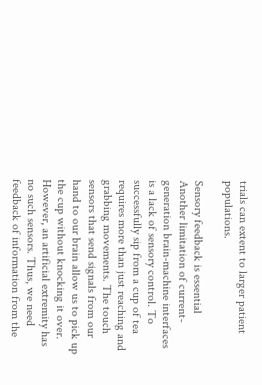trials can extent to larger patient populations.

Sensory feedback is essential
Another limitation of current-generation brain-machine interfaces is a lack of sensory control. To successfully sip from a cup of tea requires more than just reaching and grabbing movements. The touch sensors that send signals from our hand to our brain allow us to pick up the cup without knocking it over. However, an artificial extremity has no such sensors. Thus, we need feedback of information from the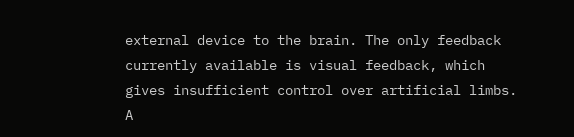external device to the brain. The only feedback currently available is visual feedback, which gives insufficient control over artificial limbs. A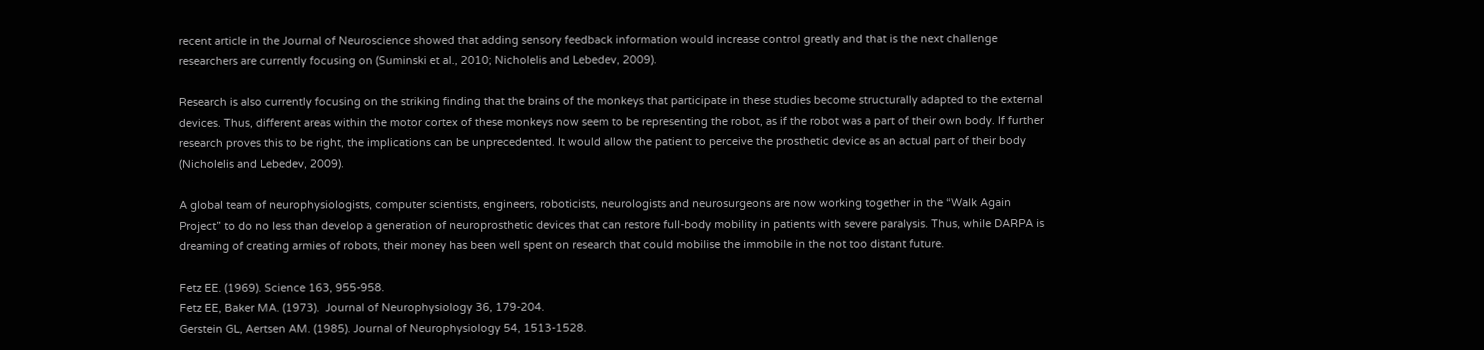recent article in the Journal of Neuroscience showed that adding sensory feedback information would increase control greatly and that is the next challenge researchers are currently focusing on (Suminski et al., 2010; Nicholelis and Lebedev, 2009).

Research is also currently focusing on the striking finding that the brains of the monkeys that participate in these studies become structurally adapted to the external devices. Thus, different areas within the motor cortex of these monkeys now seem to be representing the robot, as if the robot was a part of their own body. If further research proves this to be right, the implications can be unprecedented. It would allow the patient to perceive the prosthetic device as an actual part of their body (Nicholelis and Lebedev, 2009).

A global team of neurophysiologists, computer scientists, engineers, roboticists, neurologists and neurosurgeons are now working together in the “Walk Again Project” to do no less than develop a generation of neuroprosthetic devices that can restore full-body mobility in patients with severe paralysis. Thus, while DARPA is dreaming of creating armies of robots, their money has been well spent on research that could mobilise the immobile in the not too distant future.

Fetz EE. (1969). Science 163, 955-958.
Fetz EE, Baker MA. (1973).  Journal of Neurophysiology 36, 179-204.
Gerstein GL, Aertsen AM. (1985). Journal of Neurophysiology 54, 1513-1528.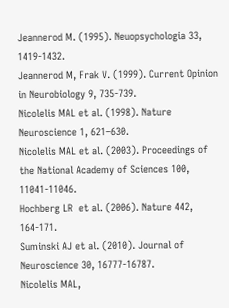Jeannerod M. (1995). Neuopsychologia 33, 1419-1432.
Jeannerod M, Frak V. (1999). Current Opinion in Neurobiology 9, 735-739.
Nicolelis MAL et al. (1998). Nature Neuroscience 1, 621–630.
Nicolelis MAL et al. (2003). Proceedings of the National Academy of Sciences 100, 11041-11046.
Hochberg LR  et al. (2006). Nature 442, 164-171.
Suminski AJ et al. (2010). Journal of Neuroscience 30, 16777-16787.
Nicolelis MAL,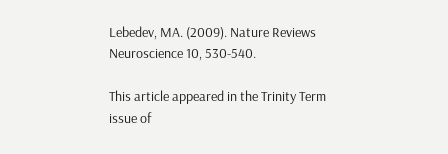Lebedev, MA. (2009). Nature Reviews Neuroscience 10, 530-540.

This article appeared in the Trinity Term issue of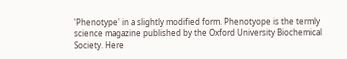'Phenotype' in a slightly modified form. Phenotyope is the termly science magazine published by the Oxford University Biochemical Society. Here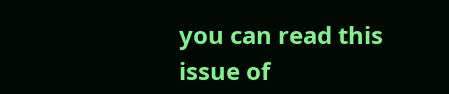you can read this issue of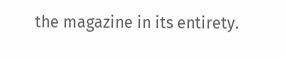the magazine in its entirety.